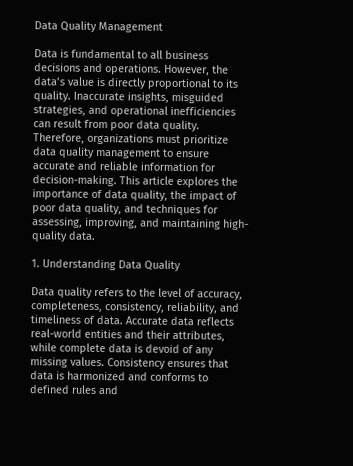Data Quality Management

Data is fundamental to all business decisions and operations. However, the data’s value is directly proportional to its quality. Inaccurate insights, misguided strategies, and operational inefficiencies can result from poor data quality. Therefore, organizations must prioritize data quality management to ensure accurate and reliable information for decision-making. This article explores the importance of data quality, the impact of poor data quality, and techniques for assessing, improving, and maintaining high-quality data.

1. Understanding Data Quality

Data quality refers to the level of accuracy, completeness, consistency, reliability, and timeliness of data. Accurate data reflects real-world entities and their attributes, while complete data is devoid of any missing values. Consistency ensures that data is harmonized and conforms to defined rules and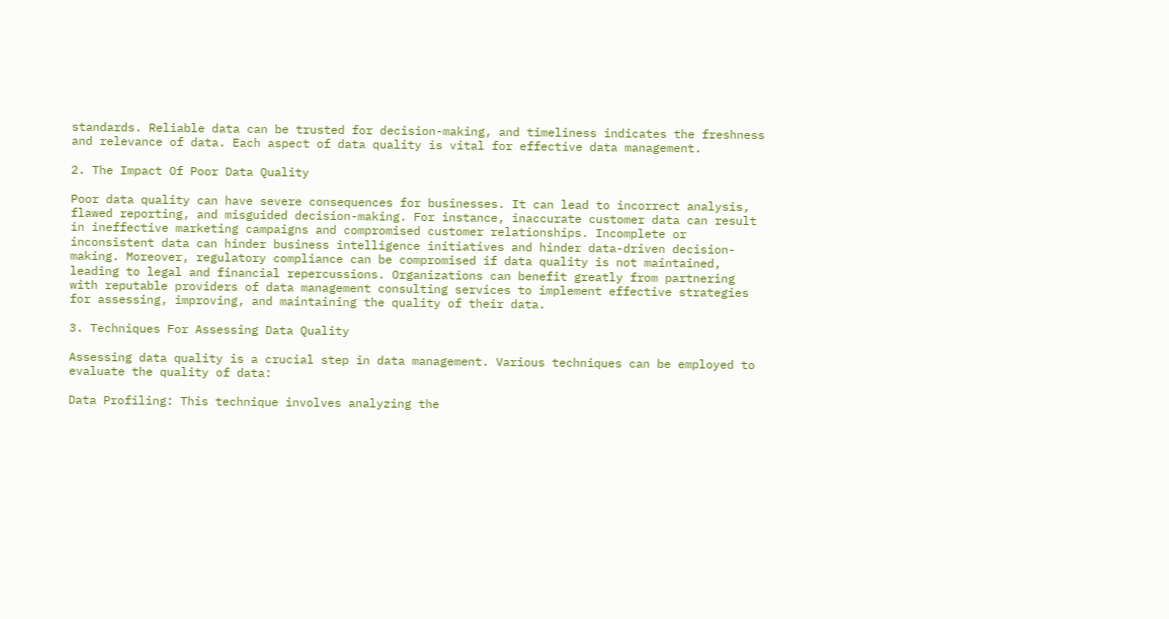standards. Reliable data can be trusted for decision-making, and timeliness indicates the freshness and relevance of data. Each aspect of data quality is vital for effective data management.

2. The Impact Of Poor Data Quality

Poor data quality can have severe consequences for businesses. It can lead to incorrect analysis, flawed reporting, and misguided decision-making. For instance, inaccurate customer data can result in ineffective marketing campaigns and compromised customer relationships. Incomplete or inconsistent data can hinder business intelligence initiatives and hinder data-driven decision-making. Moreover, regulatory compliance can be compromised if data quality is not maintained, leading to legal and financial repercussions. Organizations can benefit greatly from partnering with reputable providers of data management consulting services to implement effective strategies for assessing, improving, and maintaining the quality of their data.

3. Techniques For Assessing Data Quality

Assessing data quality is a crucial step in data management. Various techniques can be employed to evaluate the quality of data:

Data Profiling: This technique involves analyzing the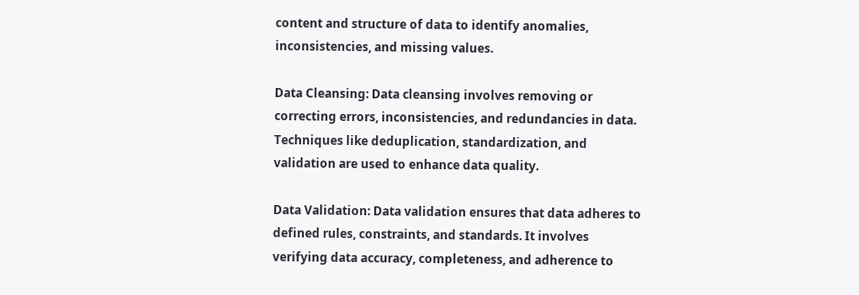content and structure of data to identify anomalies, inconsistencies, and missing values.

Data Cleansing: Data cleansing involves removing or correcting errors, inconsistencies, and redundancies in data. Techniques like deduplication, standardization, and validation are used to enhance data quality.

Data Validation: Data validation ensures that data adheres to defined rules, constraints, and standards. It involves verifying data accuracy, completeness, and adherence to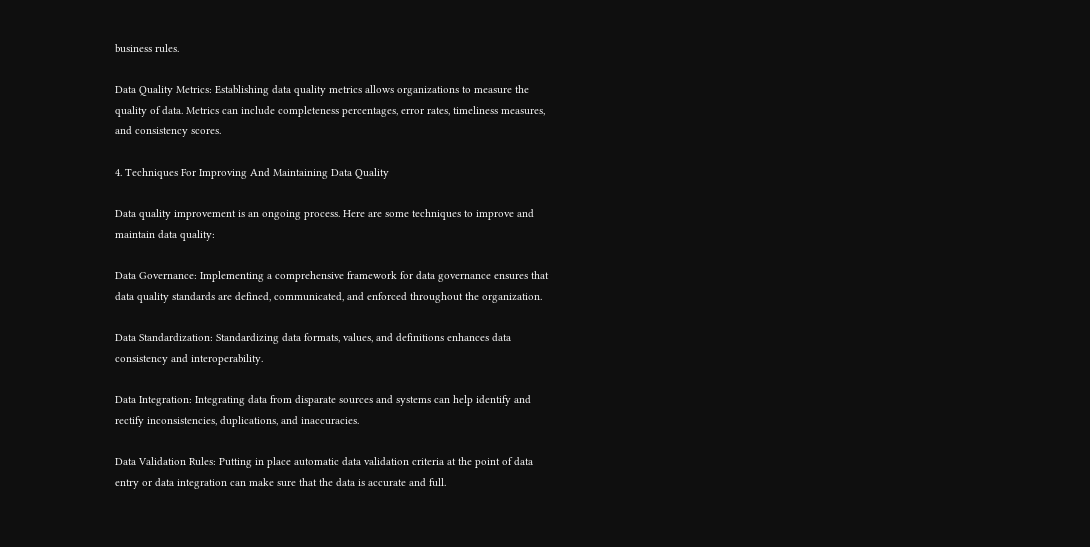business rules.

Data Quality Metrics: Establishing data quality metrics allows organizations to measure the quality of data. Metrics can include completeness percentages, error rates, timeliness measures, and consistency scores.

4. Techniques For Improving And Maintaining Data Quality

Data quality improvement is an ongoing process. Here are some techniques to improve and maintain data quality:

Data Governance: Implementing a comprehensive framework for data governance ensures that data quality standards are defined, communicated, and enforced throughout the organization.

Data Standardization: Standardizing data formats, values, and definitions enhances data consistency and interoperability.

Data Integration: Integrating data from disparate sources and systems can help identify and rectify inconsistencies, duplications, and inaccuracies.

Data Validation Rules: Putting in place automatic data validation criteria at the point of data entry or data integration can make sure that the data is accurate and full.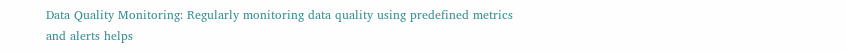Data Quality Monitoring: Regularly monitoring data quality using predefined metrics and alerts helps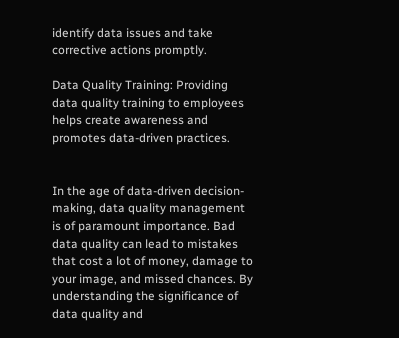identify data issues and take corrective actions promptly.

Data Quality Training: Providing data quality training to employees helps create awareness and promotes data-driven practices.


In the age of data-driven decision-making, data quality management is of paramount importance. Bad data quality can lead to mistakes that cost a lot of money, damage to your image, and missed chances. By understanding the significance of data quality and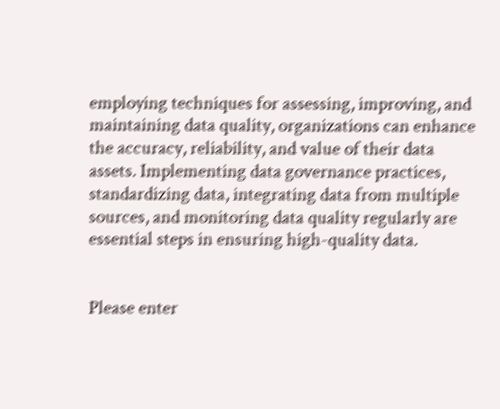employing techniques for assessing, improving, and maintaining data quality, organizations can enhance the accuracy, reliability, and value of their data assets. Implementing data governance practices, standardizing data, integrating data from multiple sources, and monitoring data quality regularly are essential steps in ensuring high-quality data.


Please enter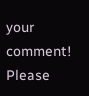your comment!
Please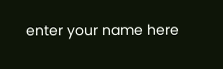enter your name here